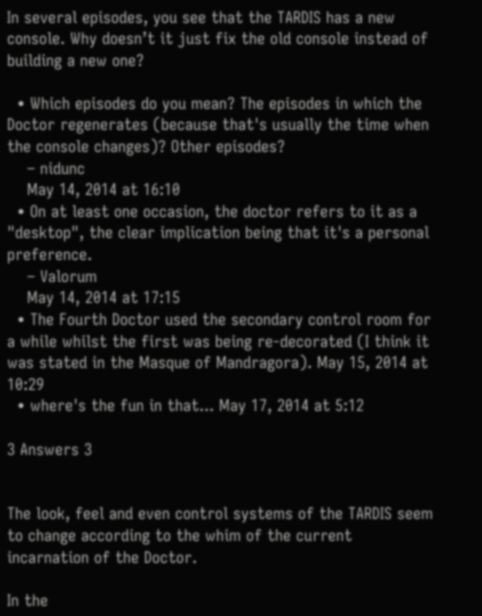In several episodes, you see that the TARDIS has a new console. Why doesn’t it just fix the old console instead of building a new one?

  • Which episodes do you mean? The episodes in which the Doctor regenerates (because that's usually the time when the console changes)? Other episodes?
    – nidunc
    May 14, 2014 at 16:10
  • On at least one occasion, the doctor refers to it as a "desktop", the clear implication being that it's a personal preference.
    – Valorum
    May 14, 2014 at 17:15
  • The Fourth Doctor used the secondary control room for a while whilst the first was being re-decorated (I think it was stated in the Masque of Mandragora). May 15, 2014 at 10:29
  • where's the fun in that... May 17, 2014 at 5:12

3 Answers 3


The look, feel and even control systems of the TARDIS seem to change according to the whim of the current incarnation of the Doctor.

In the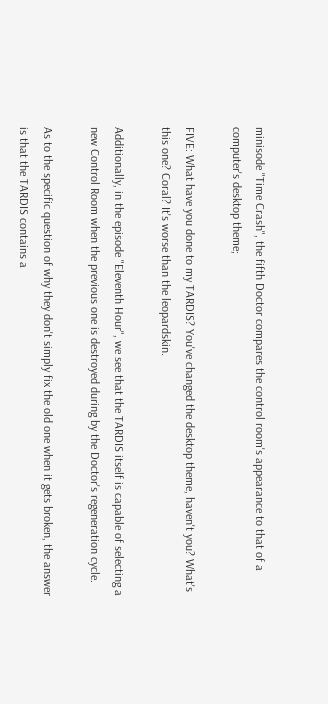minisode "Time Crash", the fifth Doctor compares the control room's appearance to that of a computer's desktop theme;

FIVE: What have you done to my TARDIS? You've changed the desktop theme, haven't you? What's this one? Coral? It's worse than the leopardskin.

Additionally, in the episode "Eleventh Hour", we see that the TARDIS itself is capable of selecting a new Control Room when the previous one is destroyed during by the Doctor's regeneration cycle.

As to the specific question of why they don't simply fix the old one when it gets broken, the answer is that the TARDIS contains a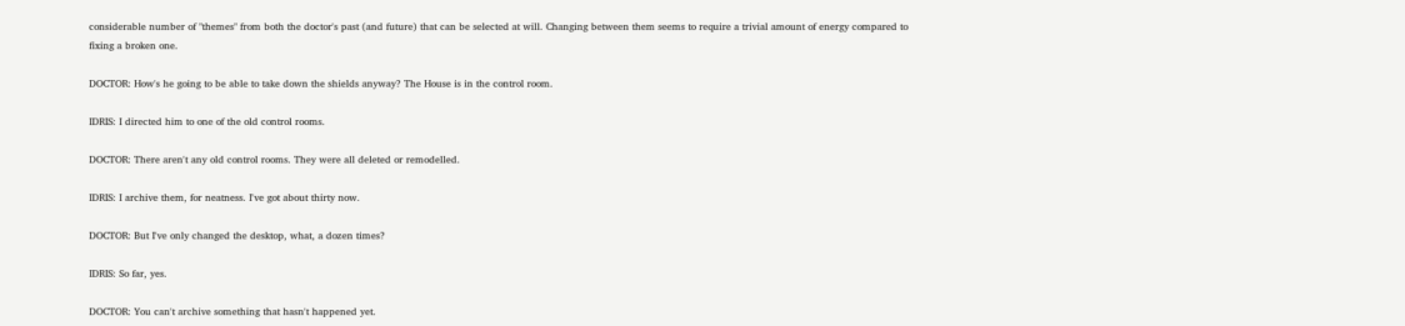considerable number of "themes" from both the doctor's past (and future) that can be selected at will. Changing between them seems to require a trivial amount of energy compared to fixing a broken one.

DOCTOR: How's he going to be able to take down the shields anyway? The House is in the control room.

IDRIS: I directed him to one of the old control rooms.

DOCTOR: There aren't any old control rooms. They were all deleted or remodelled.

IDRIS: I archive them, for neatness. I've got about thirty now.

DOCTOR: But I've only changed the desktop, what, a dozen times?

IDRIS: So far, yes.

DOCTOR: You can't archive something that hasn't happened yet.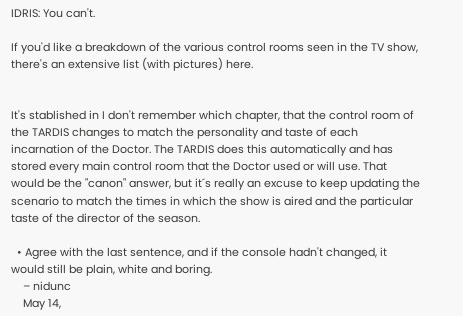IDRIS: You can't.

If you'd like a breakdown of the various control rooms seen in the TV show, there's an extensive list (with pictures) here.


It's stablished in I don't remember which chapter, that the control room of the TARDIS changes to match the personality and taste of each incarnation of the Doctor. The TARDIS does this automatically and has stored every main control room that the Doctor used or will use. That would be the "canon" answer, but it´s really an excuse to keep updating the scenario to match the times in which the show is aired and the particular taste of the director of the season.

  • Agree with the last sentence, and if the console hadn't changed, it would still be plain, white and boring.
    – nidunc
    May 14,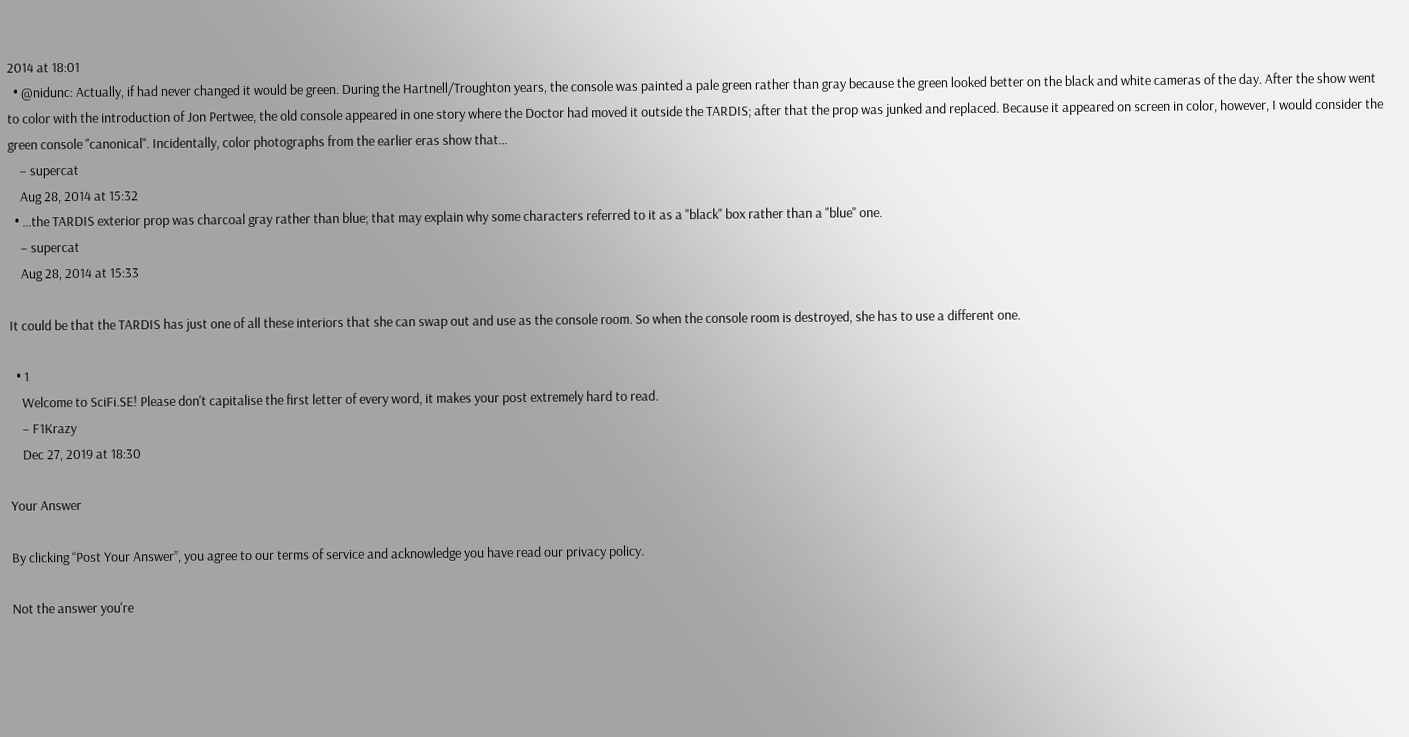2014 at 18:01
  • @nidunc: Actually, if had never changed it would be green. During the Hartnell/Troughton years, the console was painted a pale green rather than gray because the green looked better on the black and white cameras of the day. After the show went to color with the introduction of Jon Pertwee, the old console appeared in one story where the Doctor had moved it outside the TARDIS; after that the prop was junked and replaced. Because it appeared on screen in color, however, I would consider the green console "canonical". Incidentally, color photographs from the earlier eras show that...
    – supercat
    Aug 28, 2014 at 15:32
  • ...the TARDIS exterior prop was charcoal gray rather than blue; that may explain why some characters referred to it as a "black" box rather than a "blue" one.
    – supercat
    Aug 28, 2014 at 15:33

It could be that the TARDIS has just one of all these interiors that she can swap out and use as the console room. So when the console room is destroyed, she has to use a different one.

  • 1
    Welcome to SciFi.SE! Please don't capitalise the first letter of every word, it makes your post extremely hard to read.
    – F1Krazy
    Dec 27, 2019 at 18:30

Your Answer

By clicking “Post Your Answer”, you agree to our terms of service and acknowledge you have read our privacy policy.

Not the answer you're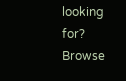looking for? Browse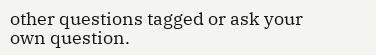other questions tagged or ask your own question.